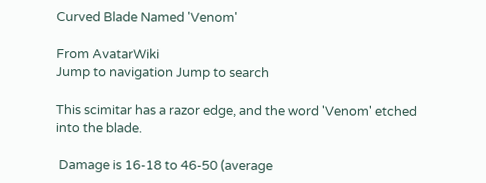Curved Blade Named 'Venom'

From AvatarWiki
Jump to navigation Jump to search

This scimitar has a razor edge, and the word 'Venom' etched into the blade.

 Damage is 16-18 to 46-50 (average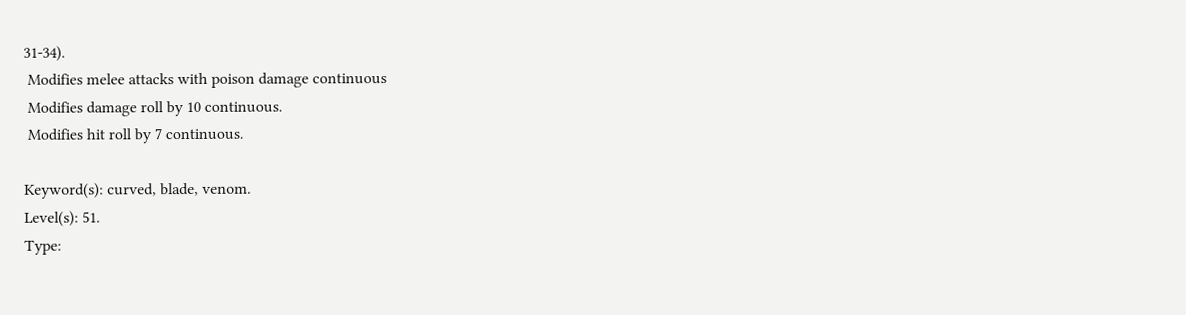31-34).
 Modifies melee attacks with poison damage continuous
 Modifies damage roll by 10 continuous.
 Modifies hit roll by 7 continuous.

Keyword(s): curved, blade, venom.
Level(s): 51.
Type: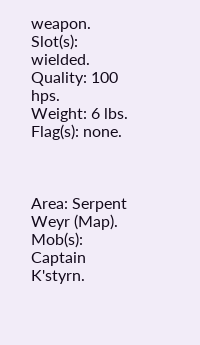weapon.
Slot(s): wielded.
Quality: 100 hps.
Weight: 6 lbs.
Flag(s): none.



Area: Serpent Weyr (Map).
Mob(s): Captain K'styrn.